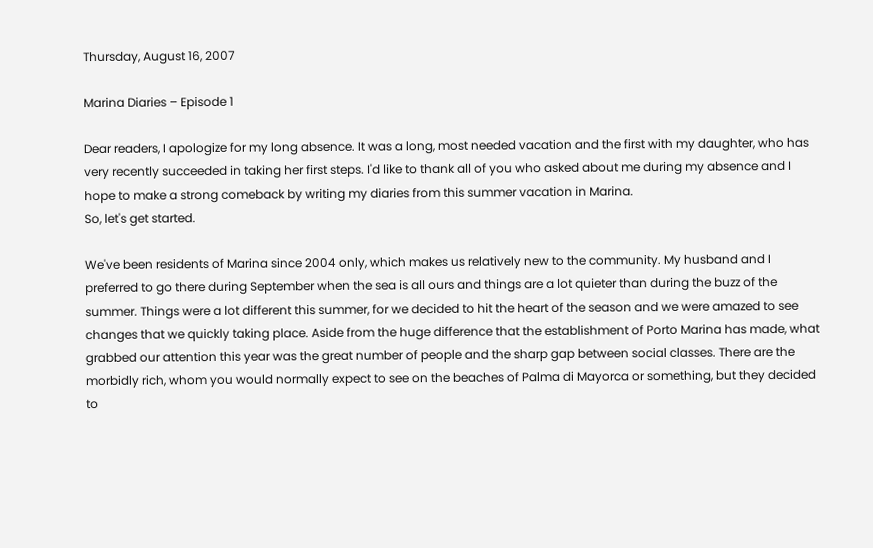Thursday, August 16, 2007

Marina Diaries – Episode 1

Dear readers, I apologize for my long absence. It was a long, most needed vacation and the first with my daughter, who has very recently succeeded in taking her first steps. I'd like to thank all of you who asked about me during my absence and I hope to make a strong comeback by writing my diaries from this summer vacation in Marina.
So, let's get started.

We've been residents of Marina since 2004 only, which makes us relatively new to the community. My husband and I preferred to go there during September when the sea is all ours and things are a lot quieter than during the buzz of the summer. Things were a lot different this summer, for we decided to hit the heart of the season and we were amazed to see changes that we quickly taking place. Aside from the huge difference that the establishment of Porto Marina has made, what grabbed our attention this year was the great number of people and the sharp gap between social classes. There are the morbidly rich, whom you would normally expect to see on the beaches of Palma di Mayorca or something, but they decided to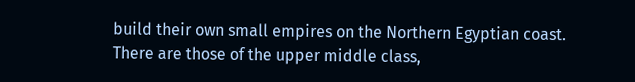build their own small empires on the Northern Egyptian coast. There are those of the upper middle class,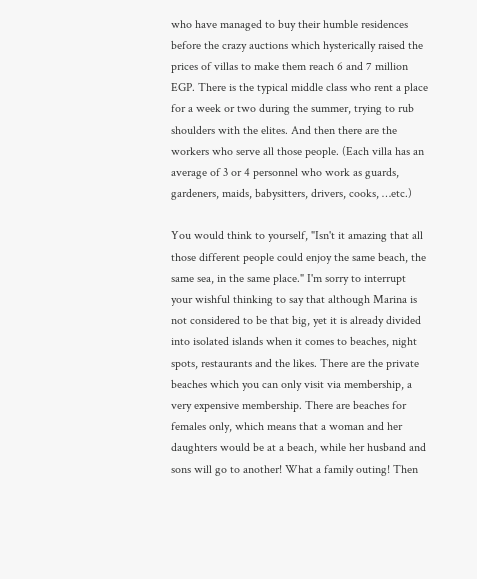who have managed to buy their humble residences before the crazy auctions which hysterically raised the prices of villas to make them reach 6 and 7 million EGP. There is the typical middle class who rent a place for a week or two during the summer, trying to rub shoulders with the elites. And then there are the workers who serve all those people. (Each villa has an average of 3 or 4 personnel who work as guards, gardeners, maids, babysitters, drivers, cooks, …etc.)

You would think to yourself, "Isn't it amazing that all those different people could enjoy the same beach, the same sea, in the same place." I'm sorry to interrupt your wishful thinking to say that although Marina is not considered to be that big, yet it is already divided into isolated islands when it comes to beaches, night spots, restaurants and the likes. There are the private beaches which you can only visit via membership, a very expensive membership. There are beaches for females only, which means that a woman and her daughters would be at a beach, while her husband and sons will go to another! What a family outing! Then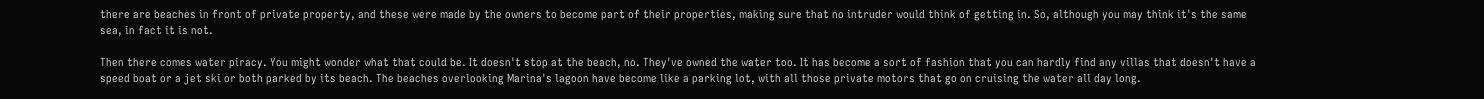there are beaches in front of private property, and these were made by the owners to become part of their properties, making sure that no intruder would think of getting in. So, although you may think it's the same sea, in fact it is not.

Then there comes water piracy. You might wonder what that could be. It doesn't stop at the beach, no. They've owned the water too. It has become a sort of fashion that you can hardly find any villas that doesn't have a speed boat or a jet ski or both parked by its beach. The beaches overlooking Marina's lagoon have become like a parking lot, with all those private motors that go on cruising the water all day long.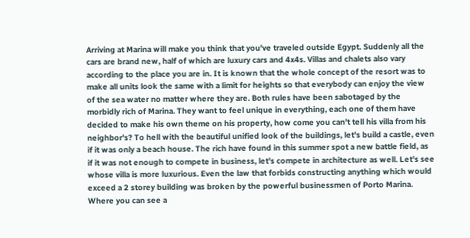Arriving at Marina will make you think that you've traveled outside Egypt. Suddenly all the cars are brand new, half of which are luxury cars and 4x4s. Villas and chalets also vary according to the place you are in. It is known that the whole concept of the resort was to make all units look the same with a limit for heights so that everybody can enjoy the view of the sea water no matter where they are. Both rules have been sabotaged by the morbidly rich of Marina. They want to feel unique in everything, each one of them have decided to make his own theme on his property, how come you can't tell his villa from his neighbor's? To hell with the beautiful unified look of the buildings, let's build a castle, even if it was only a beach house. The rich have found in this summer spot a new battle field, as if it was not enough to compete in business, let's compete in architecture as well. Let's see whose villa is more luxurious. Even the law that forbids constructing anything which would exceed a 2 storey building was broken by the powerful businessmen of Porto Marina. Where you can see a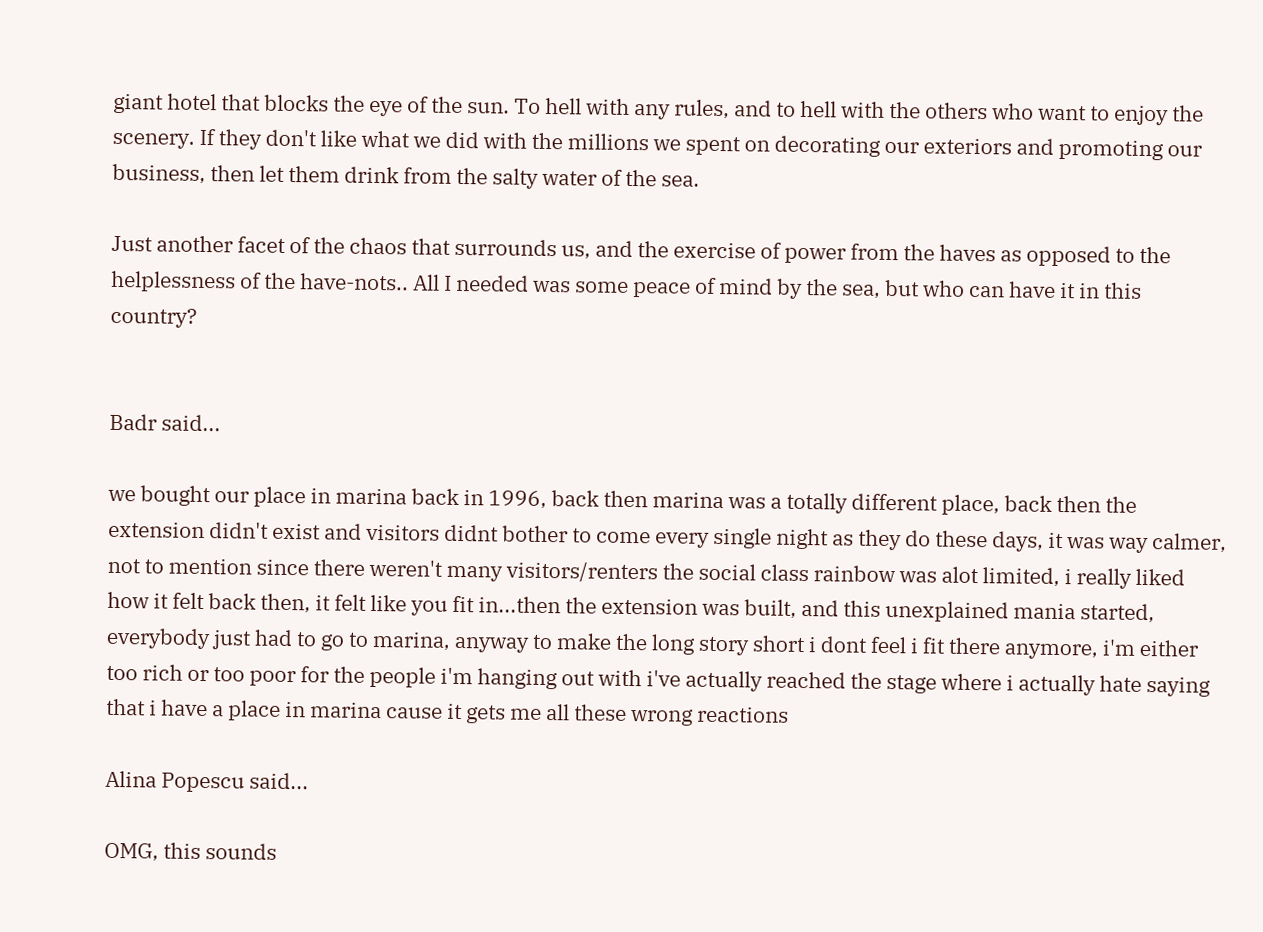giant hotel that blocks the eye of the sun. To hell with any rules, and to hell with the others who want to enjoy the scenery. If they don't like what we did with the millions we spent on decorating our exteriors and promoting our business, then let them drink from the salty water of the sea.

Just another facet of the chaos that surrounds us, and the exercise of power from the haves as opposed to the helplessness of the have-nots.. All I needed was some peace of mind by the sea, but who can have it in this country?


Badr said...

we bought our place in marina back in 1996, back then marina was a totally different place, back then the extension didn't exist and visitors didnt bother to come every single night as they do these days, it was way calmer, not to mention since there weren't many visitors/renters the social class rainbow was alot limited, i really liked how it felt back then, it felt like you fit in...then the extension was built, and this unexplained mania started, everybody just had to go to marina, anyway to make the long story short i dont feel i fit there anymore, i'm either too rich or too poor for the people i'm hanging out with i've actually reached the stage where i actually hate saying that i have a place in marina cause it gets me all these wrong reactions

Alina Popescu said...

OMG, this sounds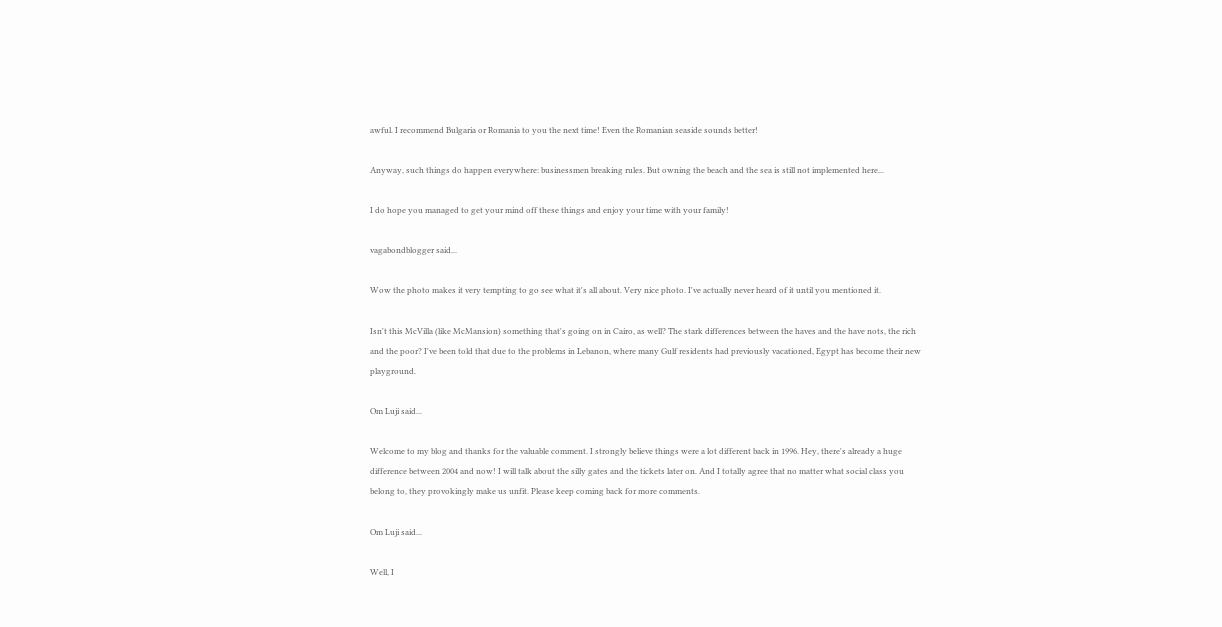awful. I recommend Bulgaria or Romania to you the next time! Even the Romanian seaside sounds better!

Anyway, such things do happen everywhere: businessmen breaking rules. But owning the beach and the sea is still not implemented here...

I do hope you managed to get your mind off these things and enjoy your time with your family!

vagabondblogger said...

Wow the photo makes it very tempting to go see what it's all about. Very nice photo. I've actually never heard of it until you mentioned it.

Isn't this McVilla (like McMansion) something that's going on in Cairo, as well? The stark differences between the haves and the have nots, the rich and the poor? I've been told that due to the problems in Lebanon, where many Gulf residents had previously vacationed, Egypt has become their new playground.

Om Luji said...

Welcome to my blog and thanks for the valuable comment. I strongly believe things were a lot different back in 1996. Hey, there's already a huge difference between 2004 and now! I will talk about the silly gates and the tickets later on. And I totally agree that no matter what social class you belong to, they provokingly make us unfit. Please keep coming back for more comments.

Om Luji said...

Well, I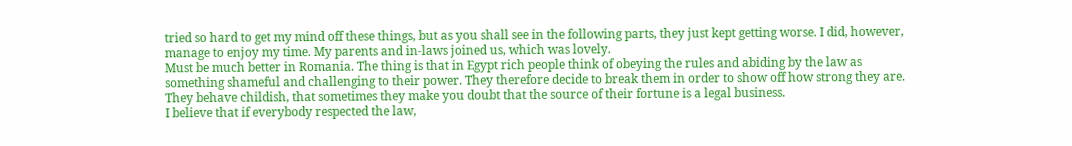tried so hard to get my mind off these things, but as you shall see in the following parts, they just kept getting worse. I did, however, manage to enjoy my time. My parents and in-laws joined us, which was lovely.
Must be much better in Romania. The thing is that in Egypt rich people think of obeying the rules and abiding by the law as something shameful and challenging to their power. They therefore decide to break them in order to show off how strong they are. They behave childish, that sometimes they make you doubt that the source of their fortune is a legal business.
I believe that if everybody respected the law,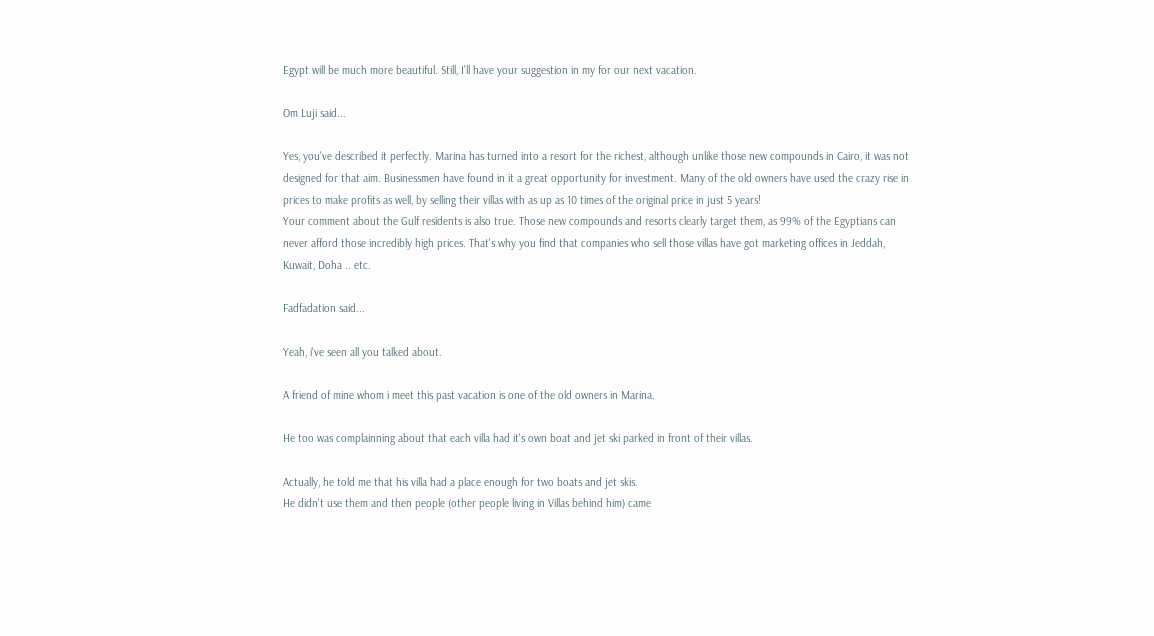Egypt will be much more beautiful. Still, I'll have your suggestion in my for our next vacation.

Om Luji said...

Yes, you've described it perfectly. Marina has turned into a resort for the richest, although unlike those new compounds in Cairo, it was not designed for that aim. Businessmen have found in it a great opportunity for investment. Many of the old owners have used the crazy rise in prices to make profits as well, by selling their villas with as up as 10 times of the original price in just 5 years!
Your comment about the Gulf residents is also true. Those new compounds and resorts clearly target them, as 99% of the Egyptians can never afford those incredibly high prices. That's why you find that companies who sell those villas have got marketing offices in Jeddah, Kuwait, Doha .. etc.

Fadfadation said...

Yeah, i've seen all you talked about.

A friend of mine whom i meet this past vacation is one of the old owners in Marina.

He too was complainning about that each villa had it's own boat and jet ski parked in front of their villas.

Actually, he told me that his villa had a place enough for two boats and jet skis.
He didn't use them and then people (other people living in Villas behind him) came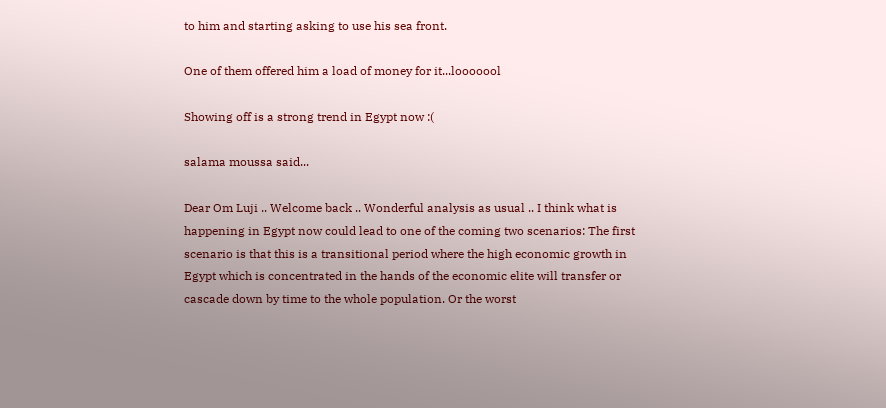to him and starting asking to use his sea front.

One of them offered him a load of money for it...looooool

Showing off is a strong trend in Egypt now :(

salama moussa said...

Dear Om Luji .. Welcome back .. Wonderful analysis as usual .. I think what is happening in Egypt now could lead to one of the coming two scenarios: The first scenario is that this is a transitional period where the high economic growth in Egypt which is concentrated in the hands of the economic elite will transfer or cascade down by time to the whole population. Or the worst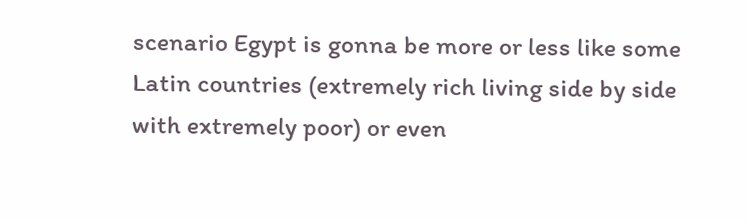scenario Egypt is gonna be more or less like some Latin countries (extremely rich living side by side with extremely poor) or even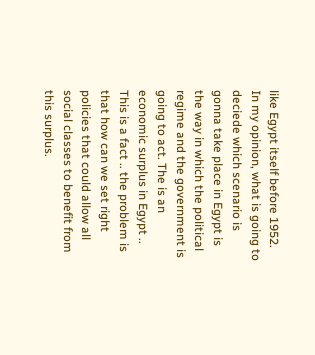like Egypt itself before 1952.
In my opinion, what is going to deciede which scenario is gonna take place in Egypt is the way in which the political regime and the government is going to act. The is an economic surplus in Egypt .. This is a fact .. the problem is that how can we set right policies that could allow all social classes to benefit from this surplus.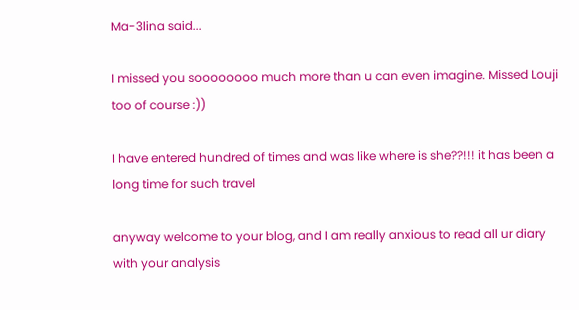Ma-3lina said...

I missed you soooooooo much more than u can even imagine. Missed Louji too of course :))

I have entered hundred of times and was like where is she??!!! it has been a long time for such travel

anyway welcome to your blog, and I am really anxious to read all ur diary with your analysis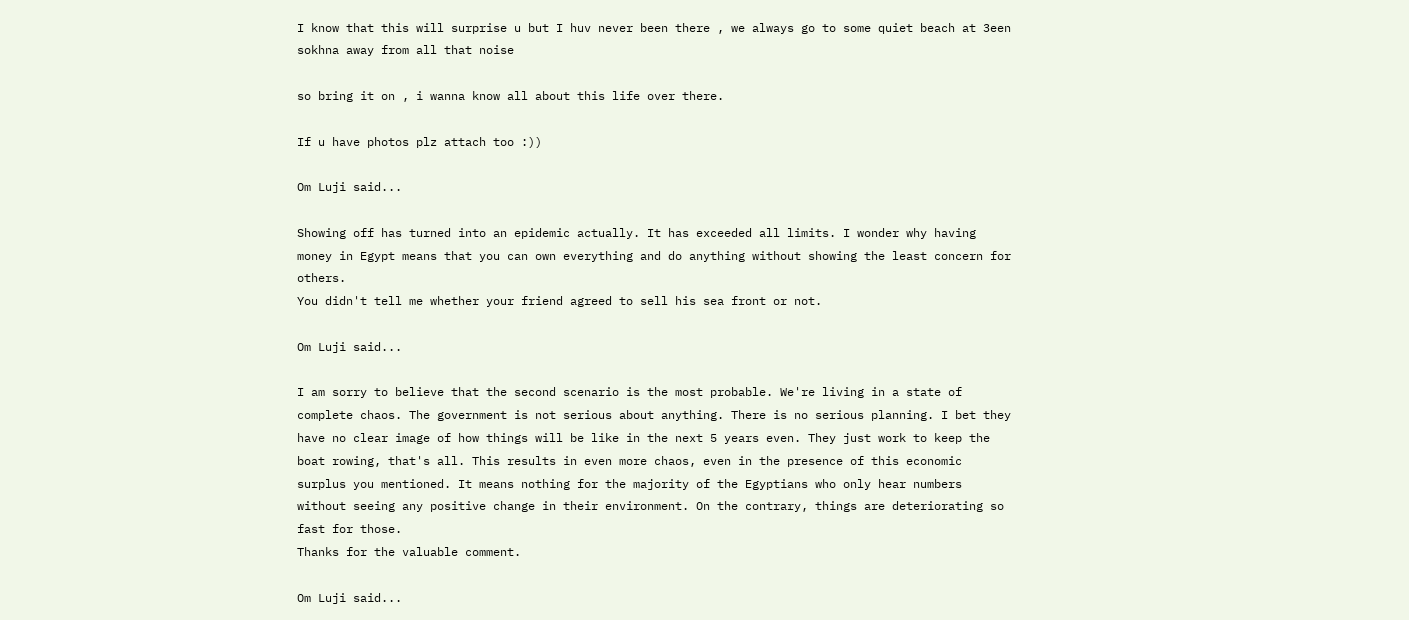I know that this will surprise u but I huv never been there , we always go to some quiet beach at 3een sokhna away from all that noise

so bring it on , i wanna know all about this life over there.

If u have photos plz attach too :))

Om Luji said...

Showing off has turned into an epidemic actually. It has exceeded all limits. I wonder why having money in Egypt means that you can own everything and do anything without showing the least concern for others.
You didn't tell me whether your friend agreed to sell his sea front or not.

Om Luji said...

I am sorry to believe that the second scenario is the most probable. We're living in a state of complete chaos. The government is not serious about anything. There is no serious planning. I bet they have no clear image of how things will be like in the next 5 years even. They just work to keep the boat rowing, that's all. This results in even more chaos, even in the presence of this economic surplus you mentioned. It means nothing for the majority of the Egyptians who only hear numbers without seeing any positive change in their environment. On the contrary, things are deteriorating so fast for those.
Thanks for the valuable comment.

Om Luji said...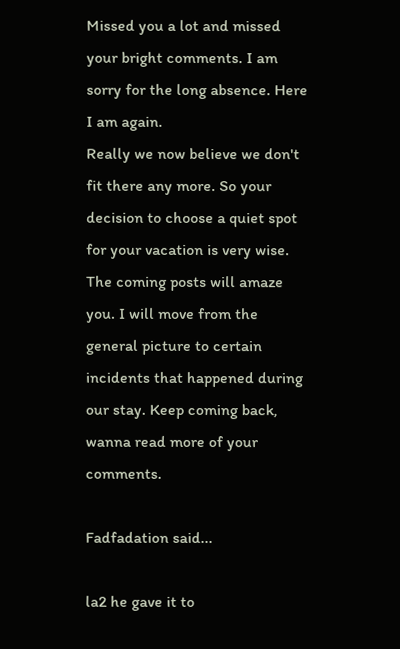Missed you a lot and missed your bright comments. I am sorry for the long absence. Here I am again.
Really we now believe we don't fit there any more. So your decision to choose a quiet spot for your vacation is very wise.
The coming posts will amaze you. I will move from the general picture to certain incidents that happened during our stay. Keep coming back, wanna read more of your comments.

Fadfadation said...

la2 he gave it to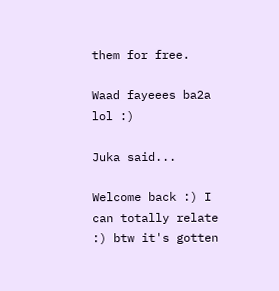them for free.

Waad fayeees ba2a lol :)

Juka said...

Welcome back :) I can totally relate :) btw it's gotten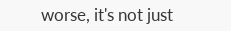worse, it's not just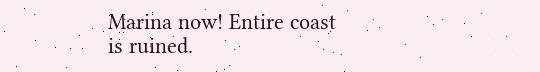Marina now! Entire coast is ruined.